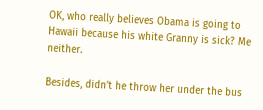OK, who really believes Obama is going to Hawaii because his white Granny is sick? Me neither.

Besides, didn’t he throw her under the bus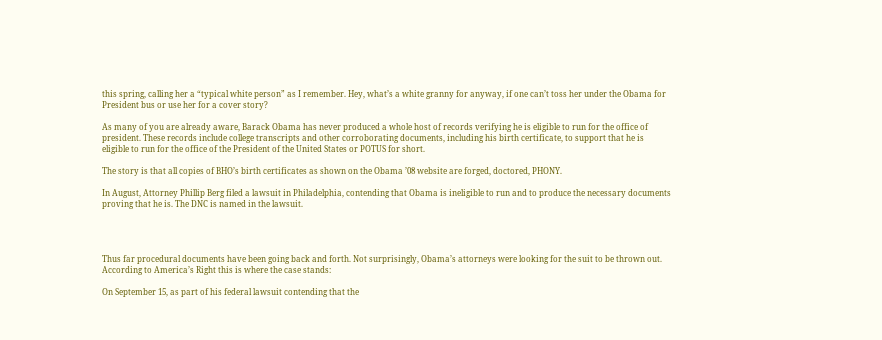this spring, calling her a “typical white person” as I remember. Hey, what’s a white granny for anyway, if one can’t toss her under the Obama for President bus or use her for a cover story?

As many of you are already aware, Barack Obama has never produced a whole host of records verifying he is eligible to run for the office of president. These records include college transcripts and other corroborating documents, including his birth certificate, to support that he is eligible to run for the office of the President of the United States or POTUS for short.

The story is that all copies of BHO’s birth certificates as shown on the Obama ’08 website are forged, doctored, PHONY.

In August, Attorney Phillip Berg filed a lawsuit in Philadelphia, contending that Obama is ineligible to run and to produce the necessary documents proving that he is. The DNC is named in the lawsuit.




Thus far procedural documents have been going back and forth. Not surprisingly, Obama’s attorneys were looking for the suit to be thrown out. According to America’s Right this is where the case stands:

On September 15, as part of his federal lawsuit contending that the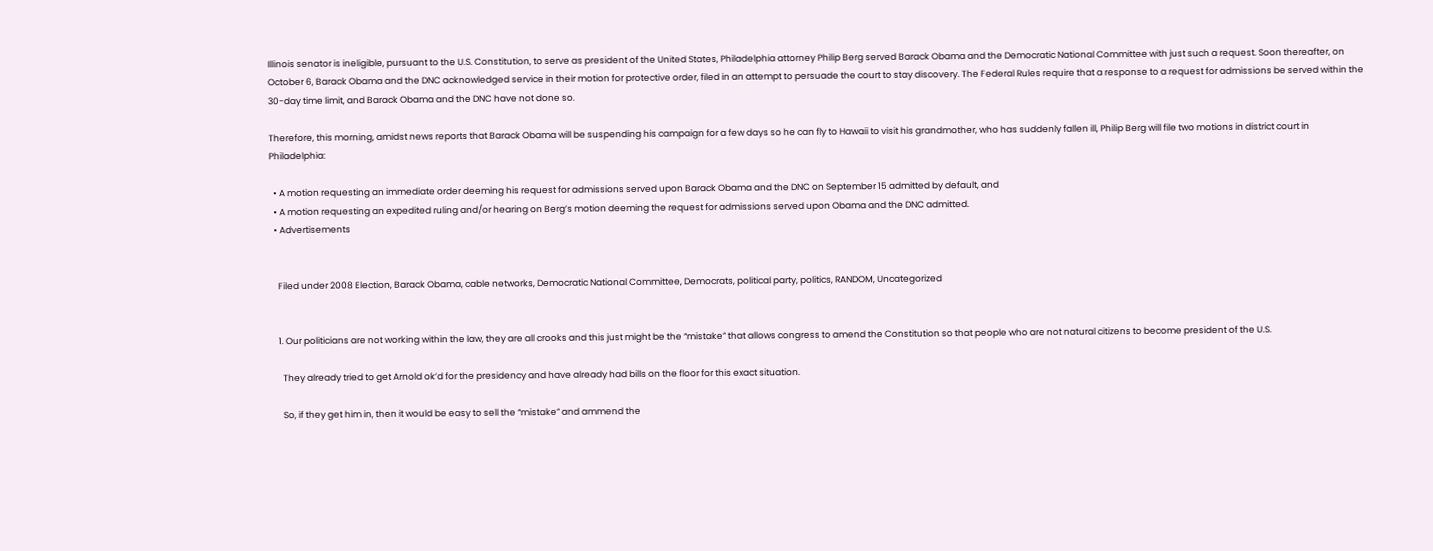Illinois senator is ineligible, pursuant to the U.S. Constitution, to serve as president of the United States, Philadelphia attorney Philip Berg served Barack Obama and the Democratic National Committee with just such a request. Soon thereafter, on October 6, Barack Obama and the DNC acknowledged service in their motion for protective order, filed in an attempt to persuade the court to stay discovery. The Federal Rules require that a response to a request for admissions be served within the 30-day time limit, and Barack Obama and the DNC have not done so.

Therefore, this morning, amidst news reports that Barack Obama will be suspending his campaign for a few days so he can fly to Hawaii to visit his grandmother, who has suddenly fallen ill, Philip Berg will file two motions in district court in Philadelphia:

  • A motion requesting an immediate order deeming his request for admissions served upon Barack Obama and the DNC on September 15 admitted by default, and
  • A motion requesting an expedited ruling and/or hearing on Berg’s motion deeming the request for admissions served upon Obama and the DNC admitted.
  • Advertisements


    Filed under 2008 Election, Barack Obama, cable networks, Democratic National Committee, Democrats, political party, politics, RANDOM, Uncategorized


    1. Our politicians are not working within the law, they are all crooks and this just might be the “mistake” that allows congress to amend the Constitution so that people who are not natural citizens to become president of the U.S.

      They already tried to get Arnold ok’d for the presidency and have already had bills on the floor for this exact situation.

      So, if they get him in, then it would be easy to sell the “mistake” and ammend the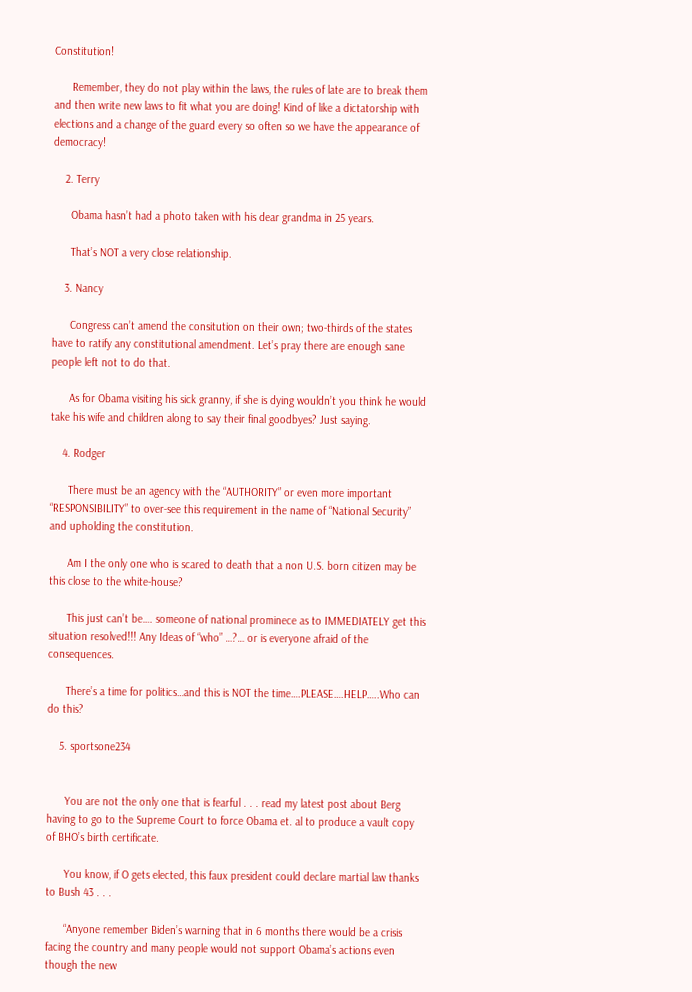Constitution!

      Remember, they do not play within the laws, the rules of late are to break them and then write new laws to fit what you are doing! Kind of like a dictatorship with elections and a change of the guard every so often so we have the appearance of democracy!

    2. Terry

      Obama hasn’t had a photo taken with his dear grandma in 25 years.

      That’s NOT a very close relationship.

    3. Nancy

      Congress can’t amend the consitution on their own; two-thirds of the states have to ratify any constitutional amendment. Let’s pray there are enough sane people left not to do that.

      As for Obama visiting his sick granny, if she is dying wouldn’t you think he would take his wife and children along to say their final goodbyes? Just saying.

    4. Rodger

      There must be an agency with the “AUTHORITY” or even more important “RESPONSIBILITY” to over-see this requirement in the name of “National Security” and upholding the constitution.

      Am I the only one who is scared to death that a non U.S. born citizen may be this close to the white-house?

      This just can’t be…. someone of national prominece as to IMMEDIATELY get this situation resolved!!! Any Ideas of “who” …?… or is everyone afraid of the consequences.

      There’s a time for politics…and this is NOT the time….PLEASE….HELP…..Who can do this?

    5. sportsone234


      You are not the only one that is fearful . . . read my latest post about Berg having to go to the Supreme Court to force Obama et. al to produce a vault copy of BHO’s birth certificate.

      You know, if O gets elected, this faux president could declare martial law thanks to Bush 43 . . .

      “Anyone remember Biden’s warning that in 6 months there would be a crisis facing the country and many people would not support Obama’s actions even though the new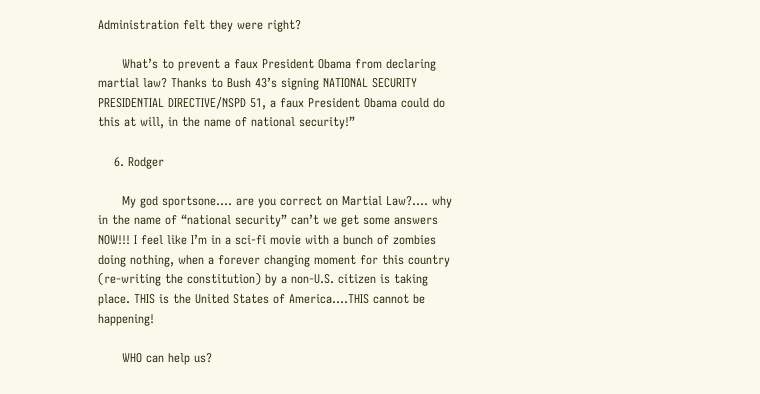Administration felt they were right?

      What’s to prevent a faux President Obama from declaring martial law? Thanks to Bush 43’s signing NATIONAL SECURITY PRESIDENTIAL DIRECTIVE/NSPD 51, a faux President Obama could do this at will, in the name of national security!”

    6. Rodger

      My god sportsone…. are you correct on Martial Law?…. why in the name of “national security” can’t we get some answers NOW!!! I feel like I’m in a sci-fi movie with a bunch of zombies doing nothing, when a forever changing moment for this country (re-writing the constitution) by a non-U.S. citizen is taking place. THIS is the United States of America….THIS cannot be happening!

      WHO can help us?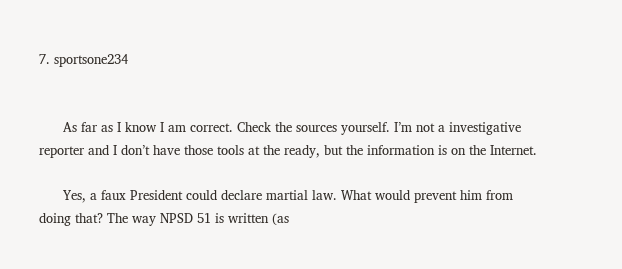7. sportsone234


      As far as I know I am correct. Check the sources yourself. I’m not a investigative reporter and I don’t have those tools at the ready, but the information is on the Internet.

      Yes, a faux President could declare martial law. What would prevent him from doing that? The way NPSD 51 is written (as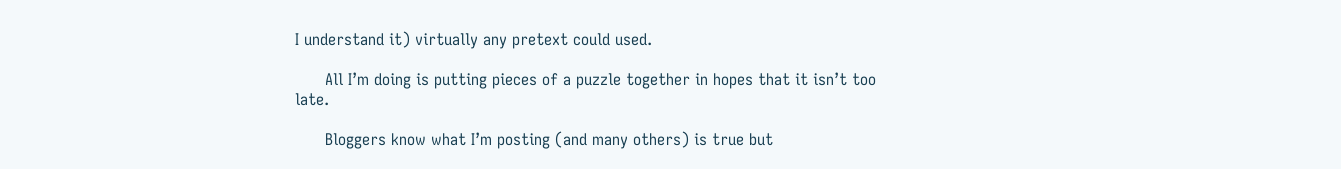I understand it) virtually any pretext could used.

      All I’m doing is putting pieces of a puzzle together in hopes that it isn’t too late.

      Bloggers know what I’m posting (and many others) is true but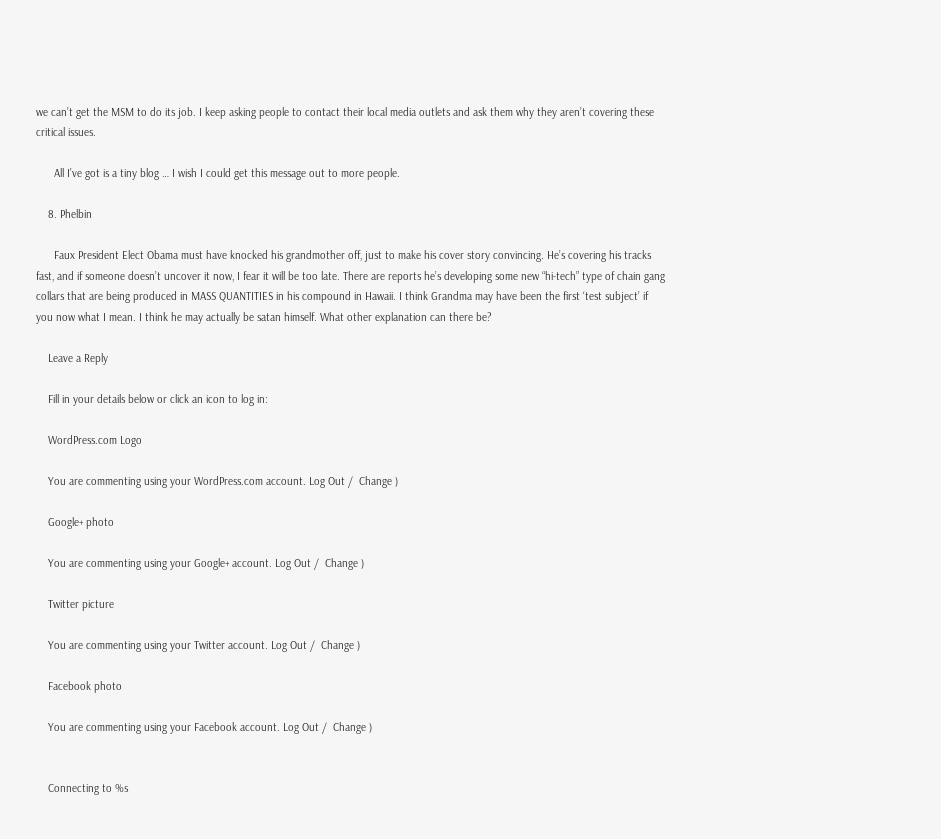we can’t get the MSM to do its job. I keep asking people to contact their local media outlets and ask them why they aren’t covering these critical issues.

      All I’ve got is a tiny blog … I wish I could get this message out to more people.

    8. Phelbin

      Faux President Elect Obama must have knocked his grandmother off, just to make his cover story convincing. He’s covering his tracks fast, and if someone doesn’t uncover it now, I fear it will be too late. There are reports he’s developing some new “hi-tech” type of chain gang collars that are being produced in MASS QUANTITIES in his compound in Hawaii. I think Grandma may have been the first ‘test subject’ if you now what I mean. I think he may actually be satan himself. What other explanation can there be?

    Leave a Reply

    Fill in your details below or click an icon to log in:

    WordPress.com Logo

    You are commenting using your WordPress.com account. Log Out /  Change )

    Google+ photo

    You are commenting using your Google+ account. Log Out /  Change )

    Twitter picture

    You are commenting using your Twitter account. Log Out /  Change )

    Facebook photo

    You are commenting using your Facebook account. Log Out /  Change )


    Connecting to %s